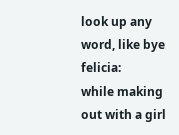look up any word, like bye felicia:
while making out with a girl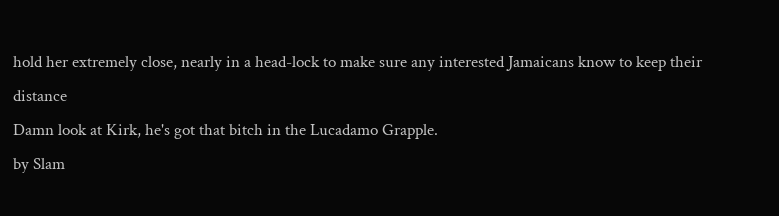hold her extremely close, nearly in a head-lock to make sure any interested Jamaicans know to keep their distance
Damn look at Kirk, he's got that bitch in the Lucadamo Grapple.
by Slam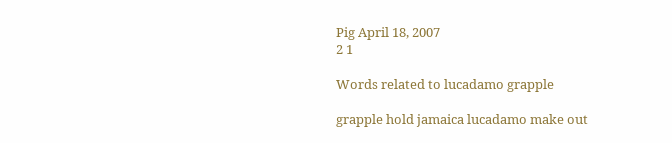Pig April 18, 2007
2 1

Words related to lucadamo grapple

grapple hold jamaica lucadamo make out